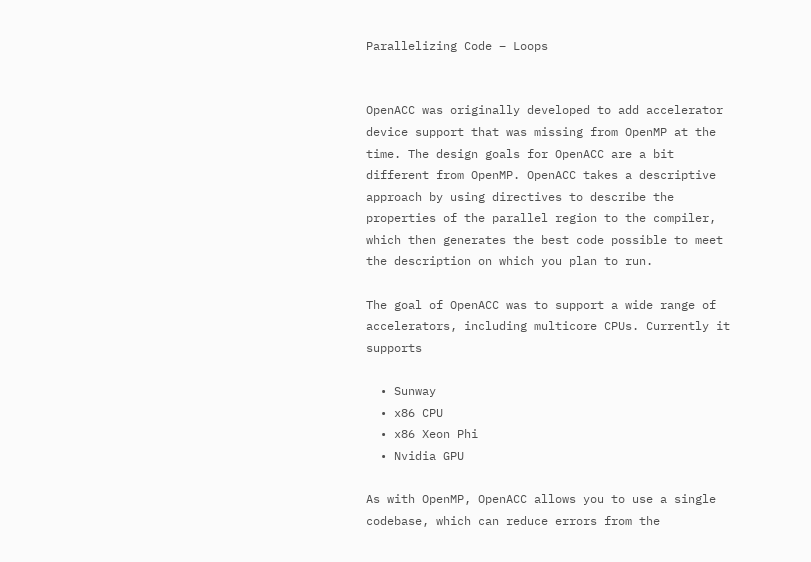Parallelizing Code – Loops


OpenACC was originally developed to add accelerator device support that was missing from OpenMP at the time. The design goals for OpenACC are a bit different from OpenMP. OpenACC takes a descriptive approach by using directives to describe the properties of the parallel region to the compiler, which then generates the best code possible to meet the description on which you plan to run.

The goal of OpenACC was to support a wide range of accelerators, including multicore CPUs. Currently it supports

  • Sunway
  • x86 CPU
  • x86 Xeon Phi
  • Nvidia GPU

As with OpenMP, OpenACC allows you to use a single codebase, which can reduce errors from the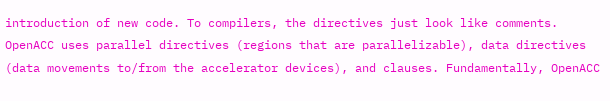introduction of new code. To compilers, the directives just look like comments. OpenACC uses parallel directives (regions that are parallelizable), data directives (data movements to/from the accelerator devices), and clauses. Fundamentally, OpenACC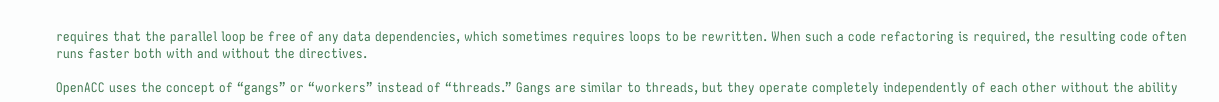requires that the parallel loop be free of any data dependencies, which sometimes requires loops to be rewritten. When such a code refactoring is required, the resulting code often runs faster both with and without the directives.

OpenACC uses the concept of “gangs” or “workers” instead of “threads.” Gangs are similar to threads, but they operate completely independently of each other without the ability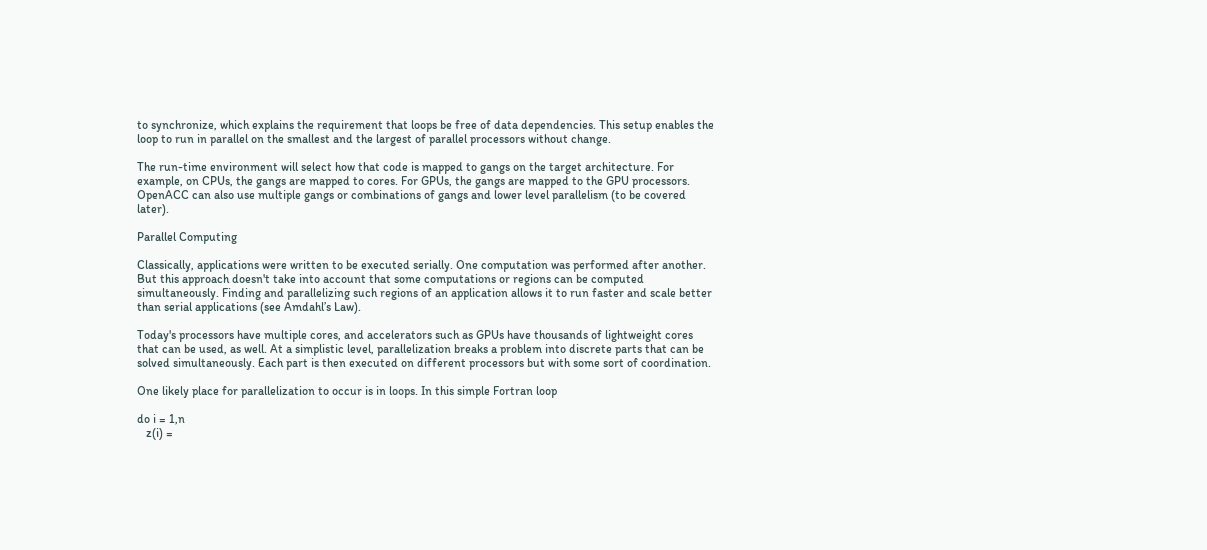to synchronize, which explains the requirement that loops be free of data dependencies. This setup enables the loop to run in parallel on the smallest and the largest of parallel processors without change.

The run-time environment will select how that code is mapped to gangs on the target architecture. For example, on CPUs, the gangs are mapped to cores. For GPUs, the gangs are mapped to the GPU processors. OpenACC can also use multiple gangs or combinations of gangs and lower level parallelism (to be covered later).

Parallel Computing

Classically, applications were written to be executed serially. One computation was performed after another. But this approach doesn't take into account that some computations or regions can be computed simultaneously. Finding and parallelizing such regions of an application allows it to run faster and scale better than serial applications (see Amdahl’s Law).

Today's processors have multiple cores, and accelerators such as GPUs have thousands of lightweight cores that can be used, as well. At a simplistic level, parallelization breaks a problem into discrete parts that can be solved simultaneously. Each part is then executed on different processors but with some sort of coordination.

One likely place for parallelization to occur is in loops. In this simple Fortran loop

do i = 1,n
   z(i) =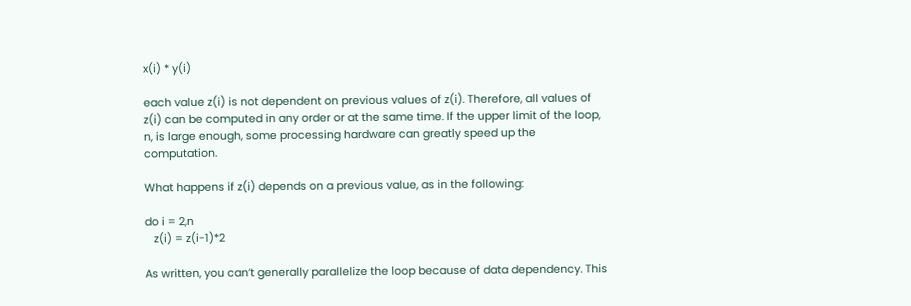x(i) * y(i)

each value z(i) is not dependent on previous values of z(i). Therefore, all values of z(i) can be computed in any order or at the same time. If the upper limit of the loop, n, is large enough, some processing hardware can greatly speed up the computation.

What happens if z(i) depends on a previous value, as in the following:

do i = 2,n
   z(i) = z(i-1)*2

As written, you can’t generally parallelize the loop because of data dependency. This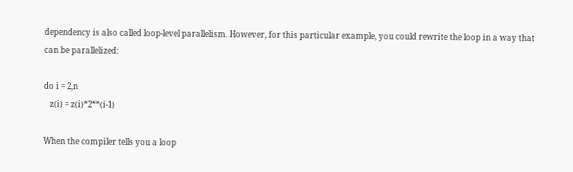dependency is also called loop-level parallelism. However, for this particular example, you could rewrite the loop in a way that can be parallelized:

do i = 2,n
   z(i) = z(i)*2**(i-1)

When the compiler tells you a loop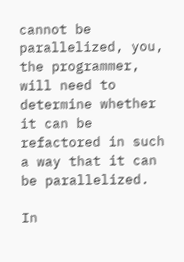cannot be parallelized, you, the programmer, will need to determine whether it can be refactored in such a way that it can be parallelized.

In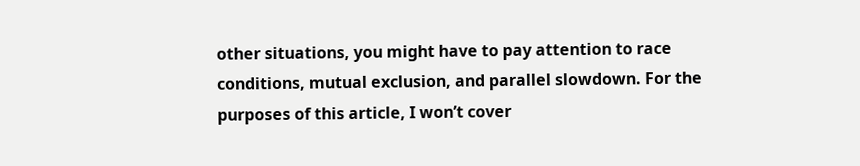other situations, you might have to pay attention to race conditions, mutual exclusion, and parallel slowdown. For the purposes of this article, I won’t cover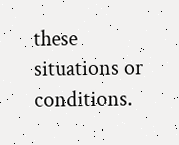these situations or conditions.